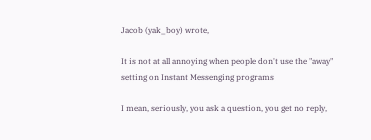Jacob (yak_boy) wrote,

It is not at all annoying when people don't use the "away" setting on Instant Messenging programs

I mean, seriously, you ask a question, you get no reply,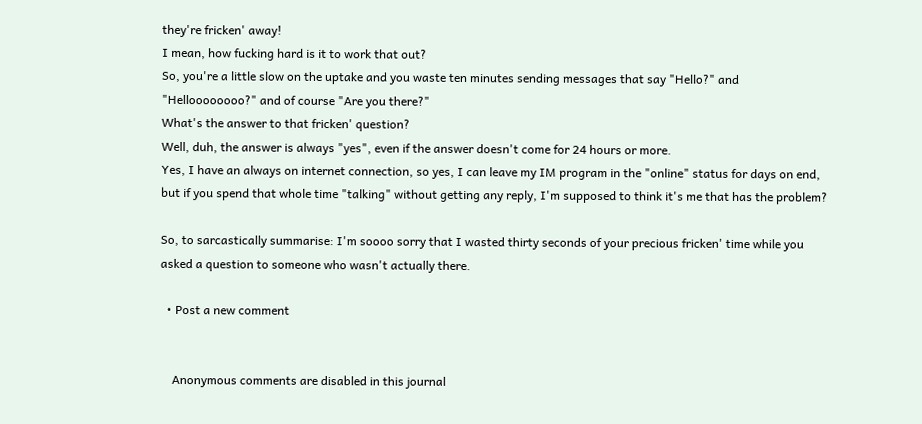they're fricken' away!
I mean, how fucking hard is it to work that out?
So, you're a little slow on the uptake and you waste ten minutes sending messages that say "Hello?" and "Helloooooooo?" and of course "Are you there?"
What's the answer to that fricken' question?
Well, duh, the answer is always "yes", even if the answer doesn't come for 24 hours or more.
Yes, I have an always on internet connection, so yes, I can leave my IM program in the "online" status for days on end, but if you spend that whole time "talking" without getting any reply, I'm supposed to think it's me that has the problem?

So, to sarcastically summarise: I'm soooo sorry that I wasted thirty seconds of your precious fricken' time while you asked a question to someone who wasn't actually there.

  • Post a new comment


    Anonymous comments are disabled in this journal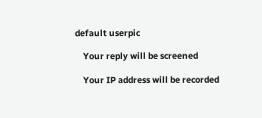default userpic

    Your reply will be screened

    Your IP address will be recorded